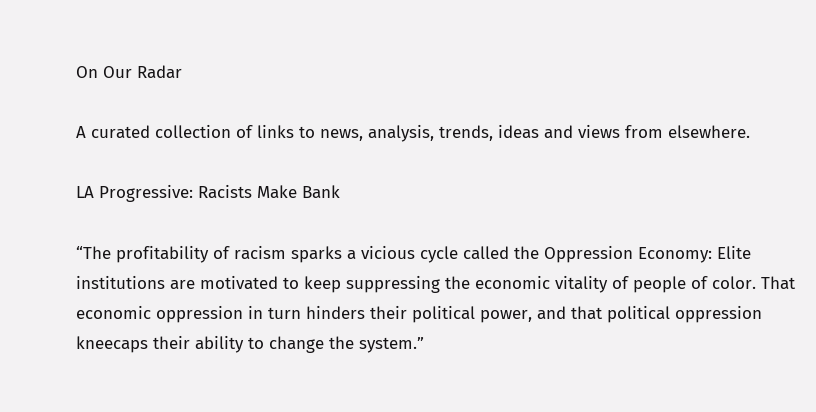On Our Radar

A curated collection of links to news, analysis, trends, ideas and views from elsewhere.

LA Progressive: Racists Make Bank

“The profitability of racism sparks a vicious cycle called the Oppression Economy: Elite institutions are motivated to keep suppressing the economic vitality of people of color. That economic oppression in turn hinders their political power, and that political oppression kneecaps their ability to change the system.”